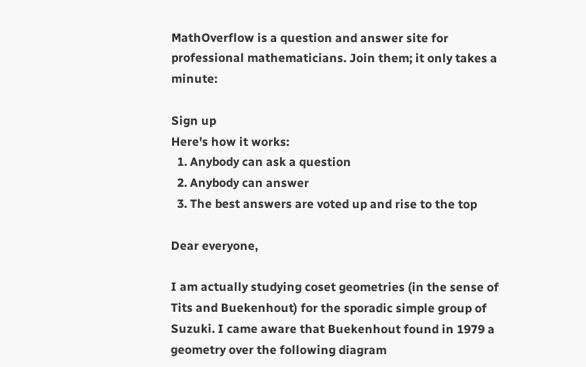MathOverflow is a question and answer site for professional mathematicians. Join them; it only takes a minute:

Sign up
Here's how it works:
  1. Anybody can ask a question
  2. Anybody can answer
  3. The best answers are voted up and rise to the top

Dear everyone,

I am actually studying coset geometries (in the sense of Tits and Buekenhout) for the sporadic simple group of Suzuki. I came aware that Buekenhout found in 1979 a geometry over the following diagram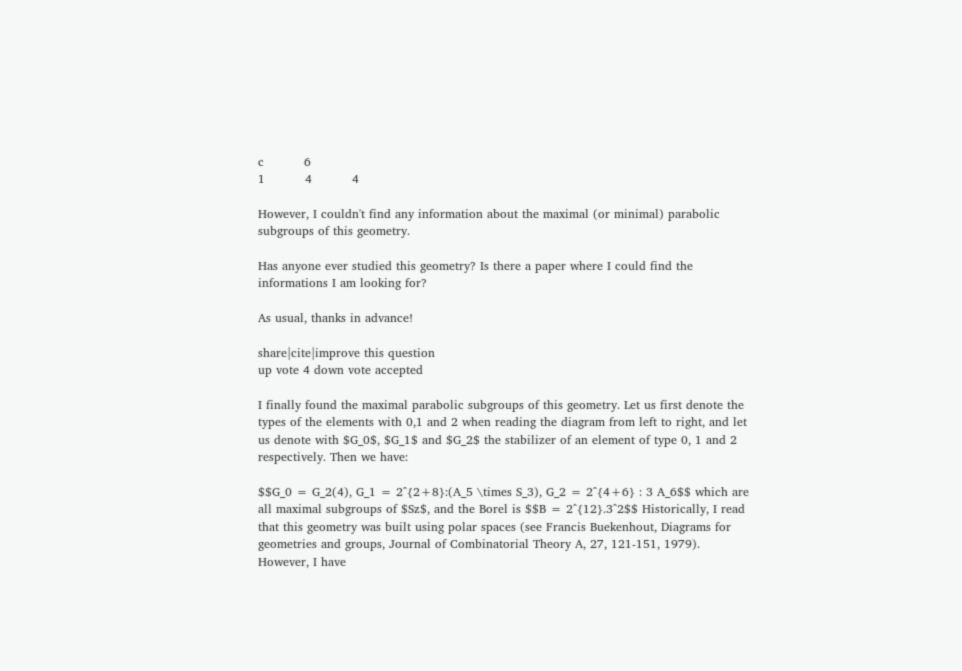c          6
1          4          4

However, I couldn't find any information about the maximal (or minimal) parabolic subgroups of this geometry.

Has anyone ever studied this geometry? Is there a paper where I could find the informations I am looking for?

As usual, thanks in advance!

share|cite|improve this question
up vote 4 down vote accepted

I finally found the maximal parabolic subgroups of this geometry. Let us first denote the types of the elements with 0,1 and 2 when reading the diagram from left to right, and let us denote with $G_0$, $G_1$ and $G_2$ the stabilizer of an element of type 0, 1 and 2 respectively. Then we have:

$$G_0 = G_2(4), G_1 = 2^{2+8}:(A_5 \times S_3), G_2 = 2^{4+6} : 3 A_6$$ which are all maximal subgroups of $Sz$, and the Borel is $$B = 2^{12}.3^2$$ Historically, I read that this geometry was built using polar spaces (see Francis Buekenhout, Diagrams for geometries and groups, Journal of Combinatorial Theory A, 27, 121-151, 1979). However, I have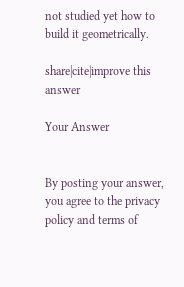not studied yet how to build it geometrically.

share|cite|improve this answer

Your Answer


By posting your answer, you agree to the privacy policy and terms of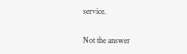service.

Not the answer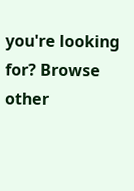you're looking for? Browse other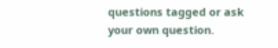questions tagged or ask your own question.